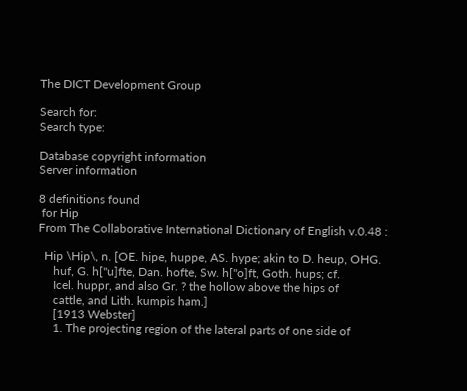The DICT Development Group

Search for:
Search type:

Database copyright information
Server information

8 definitions found
 for Hip
From The Collaborative International Dictionary of English v.0.48 :

  Hip \Hip\, n. [OE. hipe, huppe, AS. hype; akin to D. heup, OHG.
     huf, G. h["u]fte, Dan. hofte, Sw. h["o]ft, Goth. hups; cf.
     Icel. huppr, and also Gr. ? the hollow above the hips of
     cattle, and Lith. kumpis ham.]
     [1913 Webster]
     1. The projecting region of the lateral parts of one side of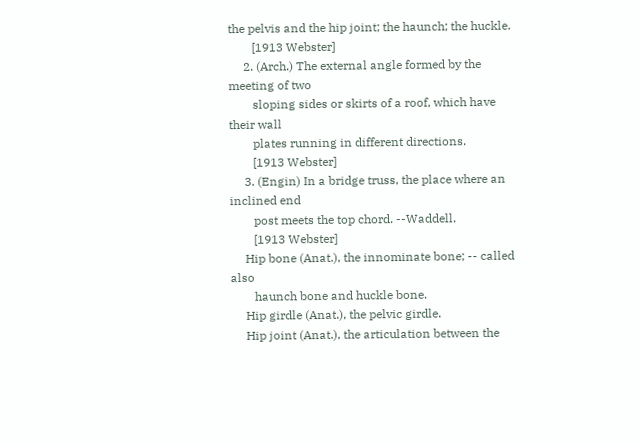the pelvis and the hip joint; the haunch; the huckle.
        [1913 Webster]
     2. (Arch.) The external angle formed by the meeting of two
        sloping sides or skirts of a roof, which have their wall
        plates running in different directions.
        [1913 Webster]
     3. (Engin) In a bridge truss, the place where an inclined end
        post meets the top chord. --Waddell.
        [1913 Webster]
     Hip bone (Anat.), the innominate bone; -- called also
        haunch bone and huckle bone.
     Hip girdle (Anat.), the pelvic girdle.
     Hip joint (Anat.), the articulation between the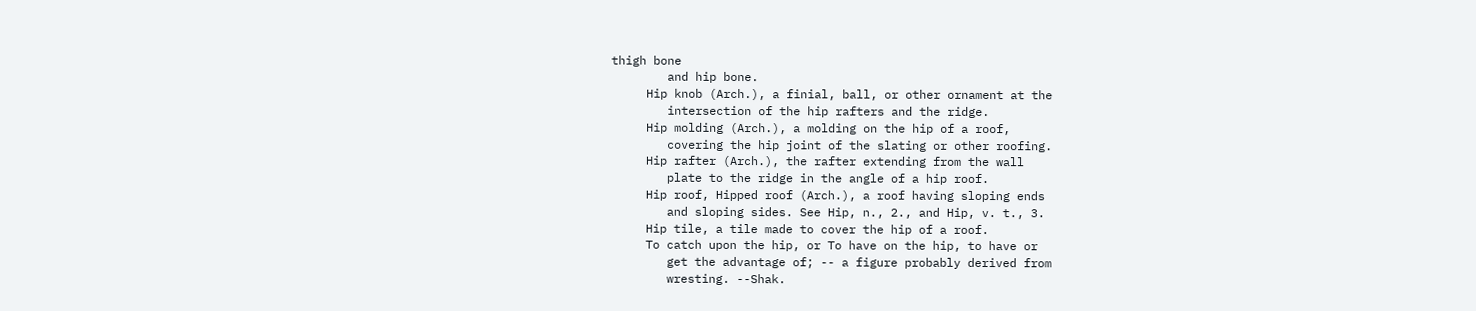thigh bone
        and hip bone.
     Hip knob (Arch.), a finial, ball, or other ornament at the
        intersection of the hip rafters and the ridge.
     Hip molding (Arch.), a molding on the hip of a roof,
        covering the hip joint of the slating or other roofing.
     Hip rafter (Arch.), the rafter extending from the wall
        plate to the ridge in the angle of a hip roof.
     Hip roof, Hipped roof (Arch.), a roof having sloping ends
        and sloping sides. See Hip, n., 2., and Hip, v. t., 3.
     Hip tile, a tile made to cover the hip of a roof.
     To catch upon the hip, or To have on the hip, to have or
        get the advantage of; -- a figure probably derived from
        wresting. --Shak.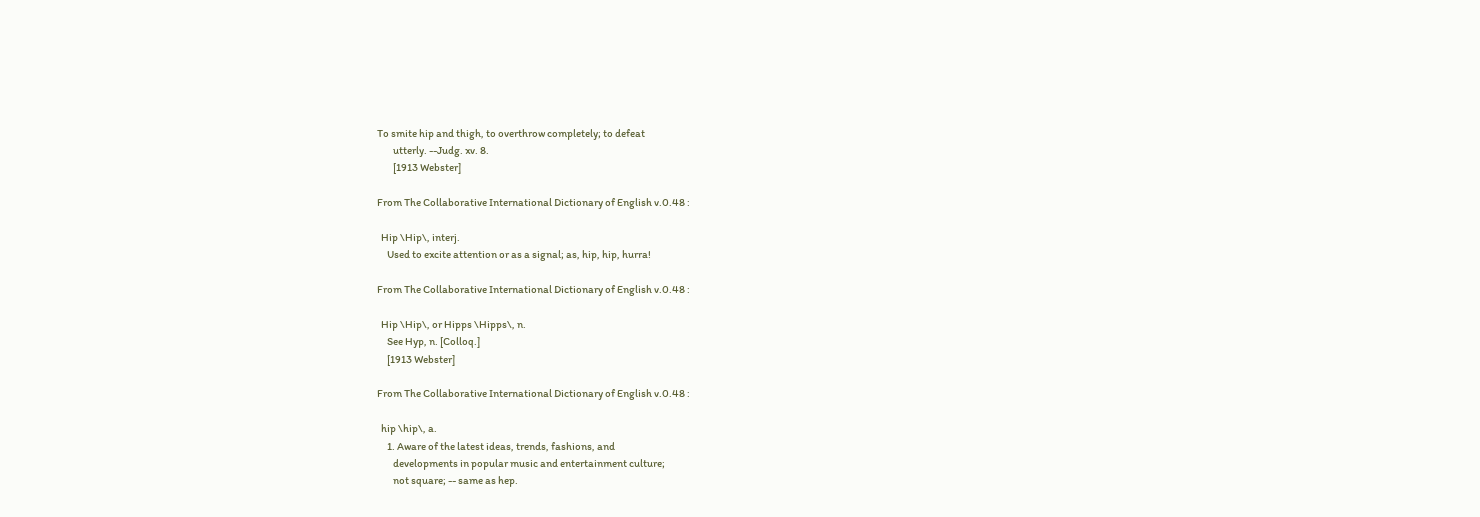To smite hip and thigh, to overthrow completely; to defeat
        utterly. --Judg. xv. 8.
        [1913 Webster]

From The Collaborative International Dictionary of English v.0.48 :

  Hip \Hip\, interj.
     Used to excite attention or as a signal; as, hip, hip, hurra!

From The Collaborative International Dictionary of English v.0.48 :

  Hip \Hip\, or Hipps \Hipps\, n.
     See Hyp, n. [Colloq.]
     [1913 Webster]

From The Collaborative International Dictionary of English v.0.48 :

  hip \hip\, a.
     1. Aware of the latest ideas, trends, fashions, and
        developments in popular music and entertainment culture;
        not square; -- same as hep.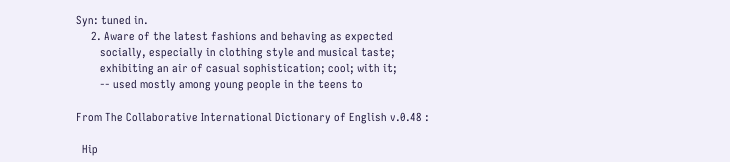Syn: tuned in.
     2. Aware of the latest fashions and behaving as expected
        socially, especially in clothing style and musical taste;
        exhibiting an air of casual sophistication; cool; with it;
        -- used mostly among young people in the teens to

From The Collaborative International Dictionary of English v.0.48 :

  Hip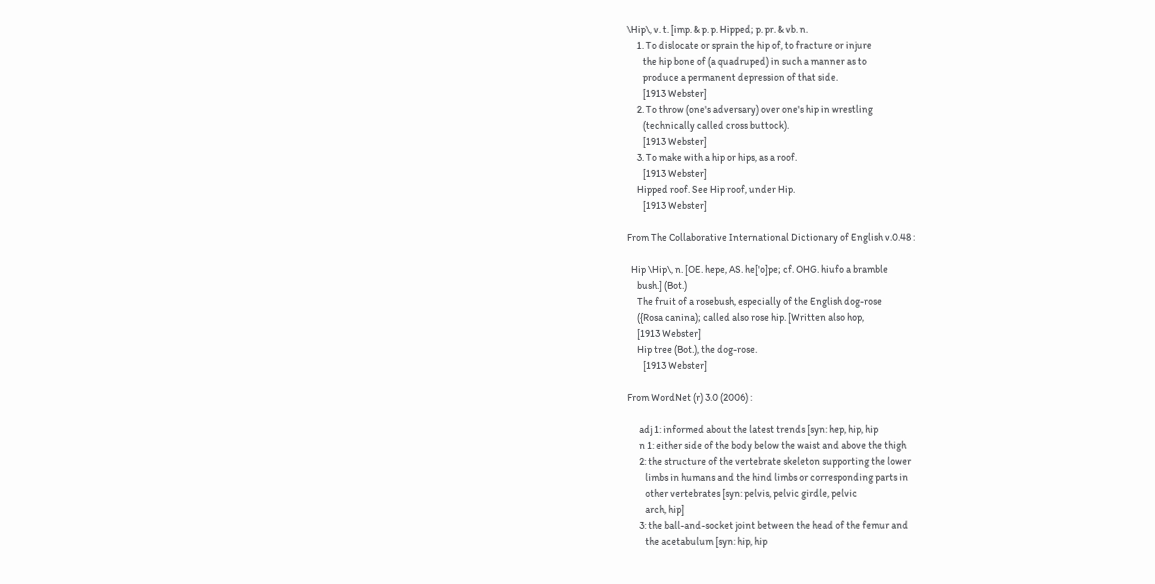\Hip\, v. t. [imp. & p. p. Hipped; p. pr. & vb. n.
     1. To dislocate or sprain the hip of, to fracture or injure
        the hip bone of (a quadruped) in such a manner as to
        produce a permanent depression of that side.
        [1913 Webster]
     2. To throw (one's adversary) over one's hip in wrestling
        (technically called cross buttock).
        [1913 Webster]
     3. To make with a hip or hips, as a roof.
        [1913 Webster]
     Hipped roof. See Hip roof, under Hip.
        [1913 Webster]

From The Collaborative International Dictionary of English v.0.48 :

  Hip \Hip\, n. [OE. hepe, AS. he['o]pe; cf. OHG. hiufo a bramble
     bush.] (Bot.)
     The fruit of a rosebush, especially of the English dog-rose
     ({Rosa canina); called also rose hip. [Written also hop,
     [1913 Webster]
     Hip tree (Bot.), the dog-rose.
        [1913 Webster]

From WordNet (r) 3.0 (2006) :

      adj 1: informed about the latest trends [syn: hep, hip, hip
      n 1: either side of the body below the waist and above the thigh
      2: the structure of the vertebrate skeleton supporting the lower
         limbs in humans and the hind limbs or corresponding parts in
         other vertebrates [syn: pelvis, pelvic girdle, pelvic
         arch, hip]
      3: the ball-and-socket joint between the head of the femur and
         the acetabulum [syn: hip, hip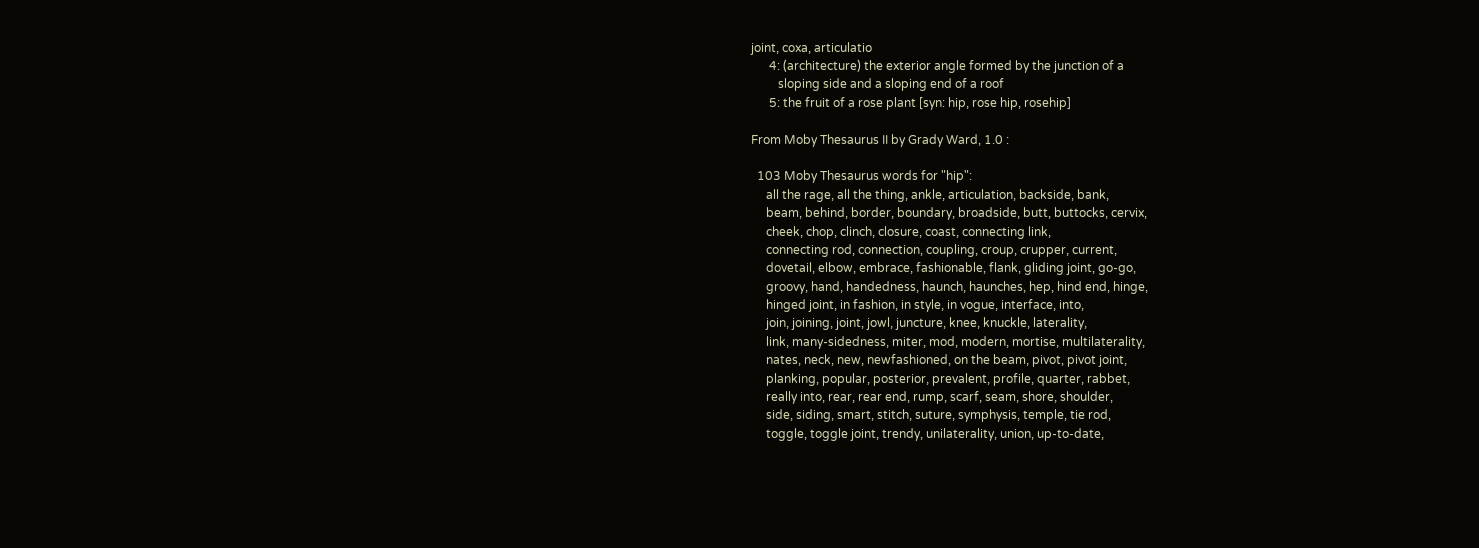joint, coxa, articulatio
      4: (architecture) the exterior angle formed by the junction of a
         sloping side and a sloping end of a roof
      5: the fruit of a rose plant [syn: hip, rose hip, rosehip]

From Moby Thesaurus II by Grady Ward, 1.0 :

  103 Moby Thesaurus words for "hip":
     all the rage, all the thing, ankle, articulation, backside, bank,
     beam, behind, border, boundary, broadside, butt, buttocks, cervix,
     cheek, chop, clinch, closure, coast, connecting link,
     connecting rod, connection, coupling, croup, crupper, current,
     dovetail, elbow, embrace, fashionable, flank, gliding joint, go-go,
     groovy, hand, handedness, haunch, haunches, hep, hind end, hinge,
     hinged joint, in fashion, in style, in vogue, interface, into,
     join, joining, joint, jowl, juncture, knee, knuckle, laterality,
     link, many-sidedness, miter, mod, modern, mortise, multilaterality,
     nates, neck, new, newfashioned, on the beam, pivot, pivot joint,
     planking, popular, posterior, prevalent, profile, quarter, rabbet,
     really into, rear, rear end, rump, scarf, seam, shore, shoulder,
     side, siding, smart, stitch, suture, symphysis, temple, tie rod,
     toggle, toggle joint, trendy, unilaterality, union, up-to-date,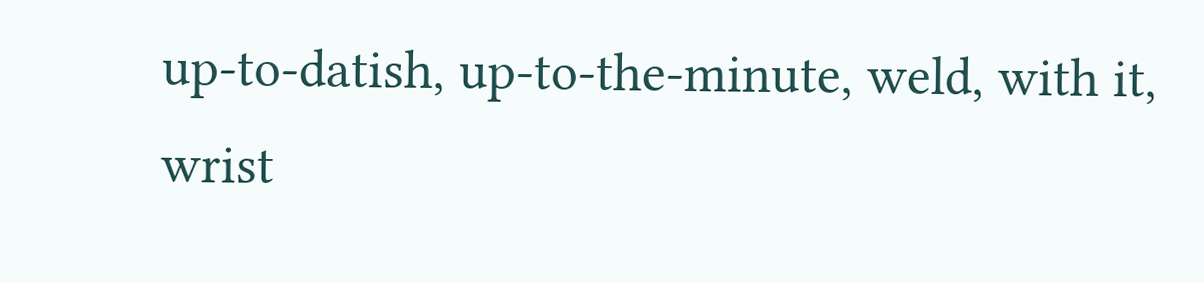up-to-datish, up-to-the-minute, weld, with it, wrist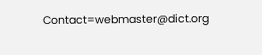Contact=webmaster@dict.org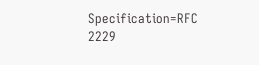Specification=RFC 2229